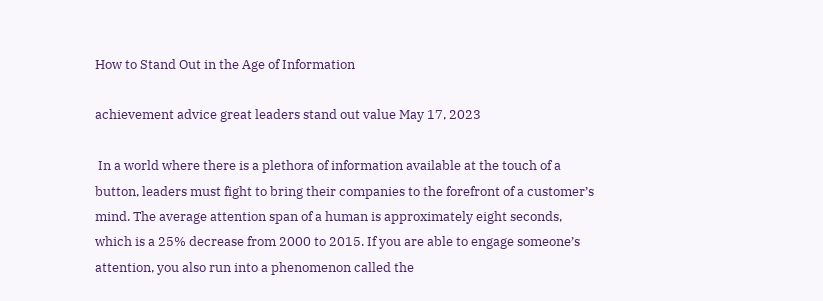How to Stand Out in the Age of Information

achievement advice great leaders stand out value May 17, 2023

 In a world where there is a plethora of information available at the touch of a button, leaders must fight to bring their companies to the forefront of a customer’s mind. The average attention span of a human is approximately eight seconds, which is a 25% decrease from 2000 to 2015. If you are able to engage someone’s attention, you also run into a phenomenon called the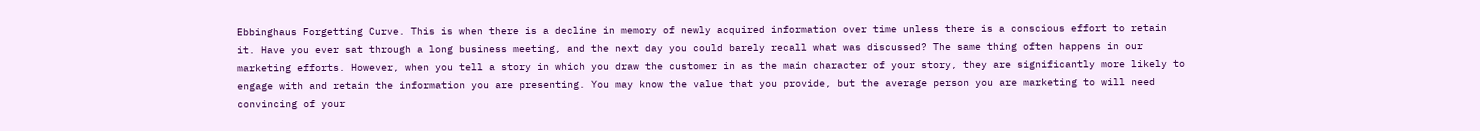Ebbinghaus Forgetting Curve. This is when there is a decline in memory of newly acquired information over time unless there is a conscious effort to retain it. Have you ever sat through a long business meeting, and the next day you could barely recall what was discussed? The same thing often happens in our marketing efforts. However, when you tell a story in which you draw the customer in as the main character of your story, they are significantly more likely to engage with and retain the information you are presenting. You may know the value that you provide, but the average person you are marketing to will need convincing of your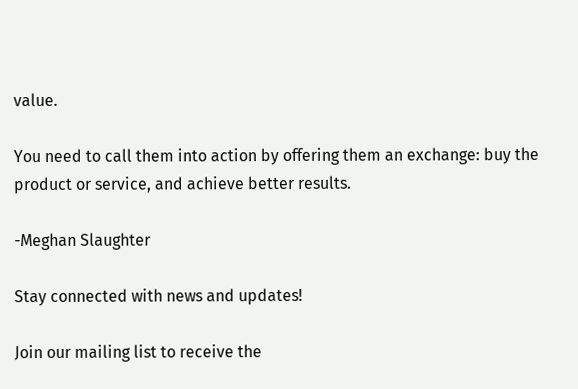value.

You need to call them into action by offering them an exchange: buy the product or service, and achieve better results.

-Meghan Slaughter

Stay connected with news and updates!

Join our mailing list to receive the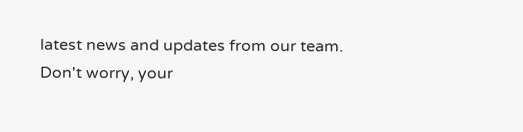latest news and updates from our team.
Don't worry, your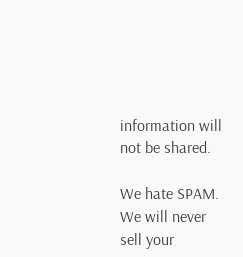information will not be shared.

We hate SPAM. We will never sell your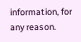information, for any reason.